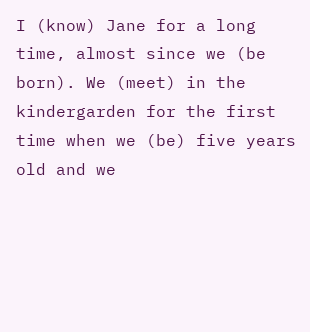I (know) Jane for a long time, almost since we (be born). We (meet) in the kindergarden for the first time when we (be) five years old and we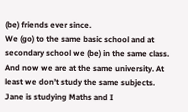(be) friends ever since.
We (go) to the same basic school and at secondary school we (be) in the same class. And now we are at the same university. At least we don’t study the same subjects. Jane is studying Maths and I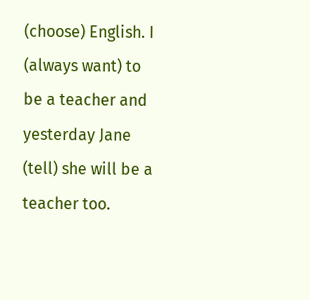(choose) English. I (always want) to be a teacher and yesterday Jane (tell) she will be a teacher too.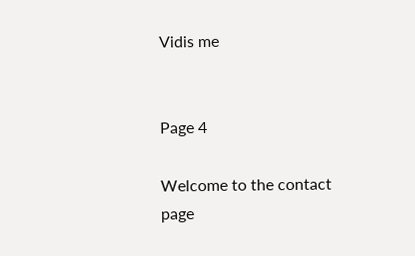Vidis me


Page 4

Welcome to the contact page